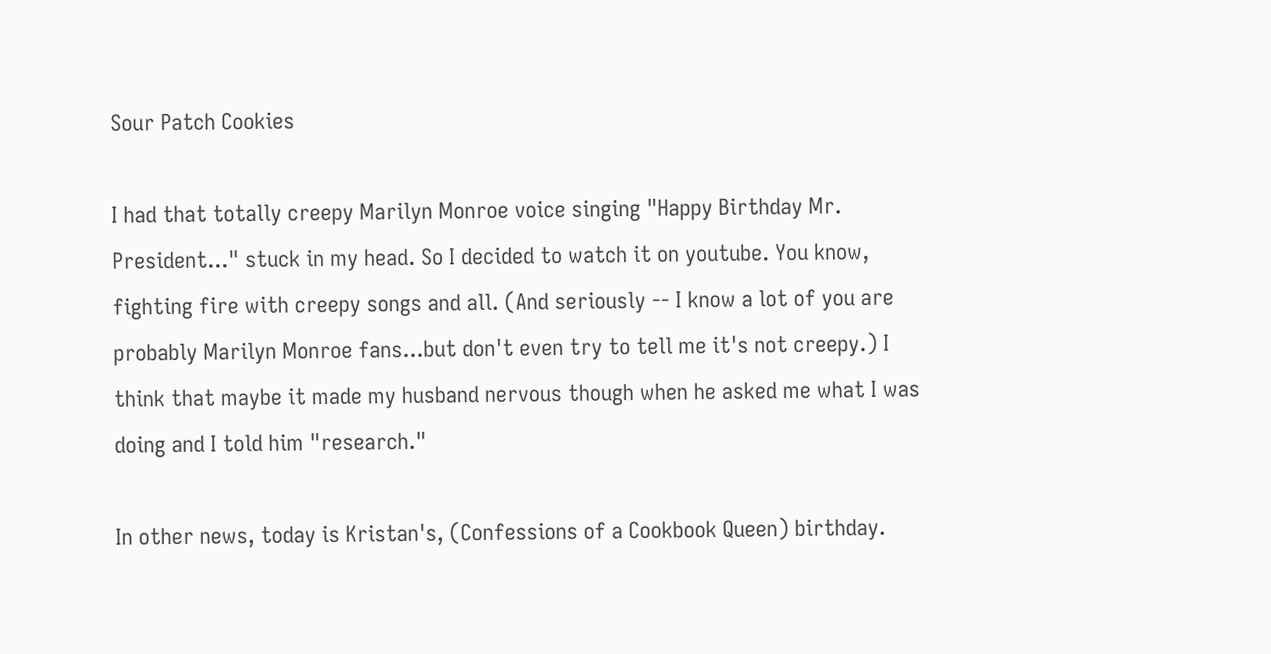Sour Patch Cookies

I had that totally creepy Marilyn Monroe voice singing "Happy Birthday Mr. President..." stuck in my head. So I decided to watch it on youtube. You know, fighting fire with creepy songs and all. (And seriously -- I know a lot of you are probably Marilyn Monroe fans...but don't even try to tell me it's not creepy.) I think that maybe it made my husband nervous though when he asked me what I was doing and I told him "research."

In other news, today is Kristan's, (Confessions of a Cookbook Queen) birthday.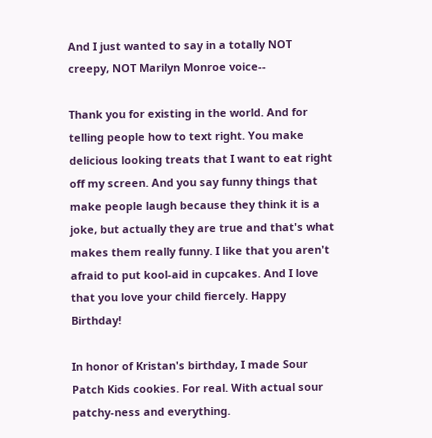And I just wanted to say in a totally NOT creepy, NOT Marilyn Monroe voice--

Thank you for existing in the world. And for telling people how to text right. You make delicious looking treats that I want to eat right off my screen. And you say funny things that make people laugh because they think it is a joke, but actually they are true and that's what makes them really funny. I like that you aren't afraid to put kool-aid in cupcakes. And I love that you love your child fiercely. Happy Birthday!

In honor of Kristan's birthday, I made Sour Patch Kids cookies. For real. With actual sour patchy-ness and everything.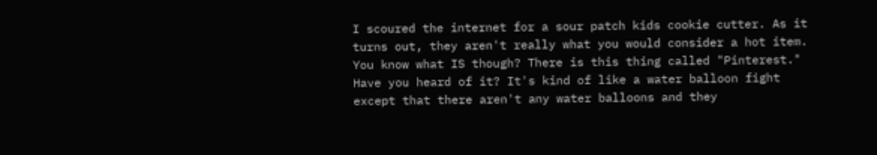I scoured the internet for a sour patch kids cookie cutter. As it turns out, they aren't really what you would consider a hot item. You know what IS though? There is this thing called "Pinterest." Have you heard of it? It's kind of like a water balloon fight except that there aren't any water balloons and they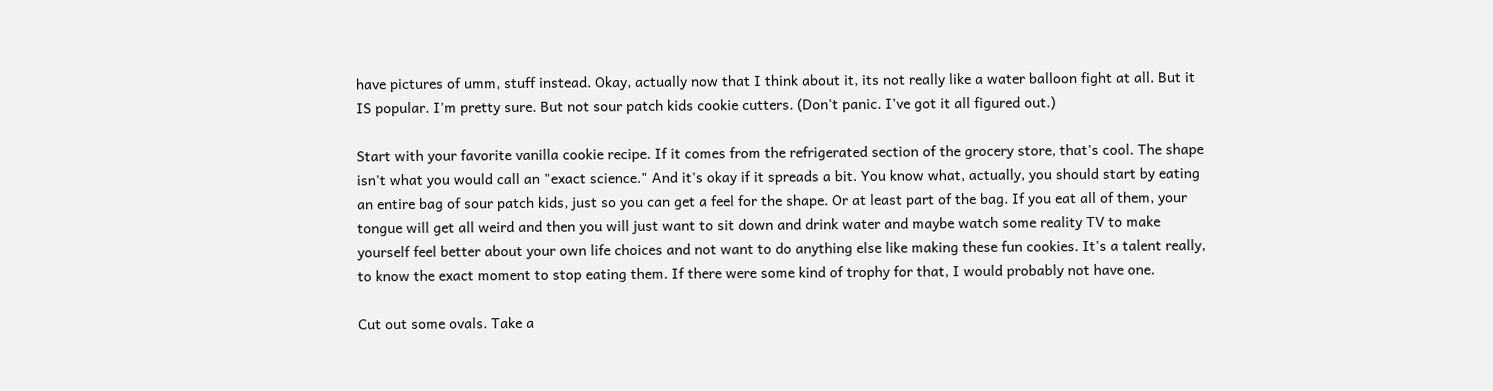have pictures of umm, stuff instead. Okay, actually now that I think about it, its not really like a water balloon fight at all. But it IS popular. I'm pretty sure. But not sour patch kids cookie cutters. (Don't panic. I've got it all figured out.)

Start with your favorite vanilla cookie recipe. If it comes from the refrigerated section of the grocery store, that's cool. The shape isn't what you would call an "exact science." And it's okay if it spreads a bit. You know what, actually, you should start by eating an entire bag of sour patch kids, just so you can get a feel for the shape. Or at least part of the bag. If you eat all of them, your tongue will get all weird and then you will just want to sit down and drink water and maybe watch some reality TV to make yourself feel better about your own life choices and not want to do anything else like making these fun cookies. It's a talent really, to know the exact moment to stop eating them. If there were some kind of trophy for that, I would probably not have one.

Cut out some ovals. Take a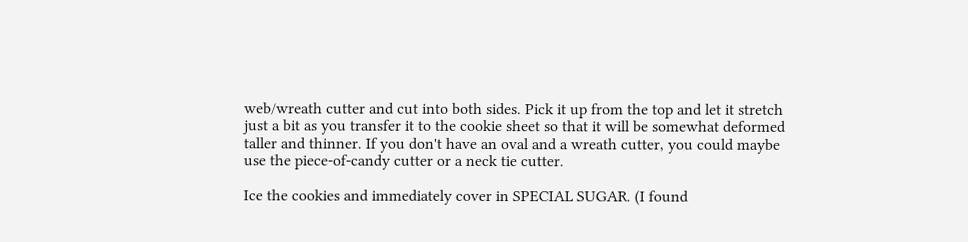web/wreath cutter and cut into both sides. Pick it up from the top and let it stretch just a bit as you transfer it to the cookie sheet so that it will be somewhat deformed taller and thinner. If you don't have an oval and a wreath cutter, you could maybe use the piece-of-candy cutter or a neck tie cutter.

Ice the cookies and immediately cover in SPECIAL SUGAR. (I found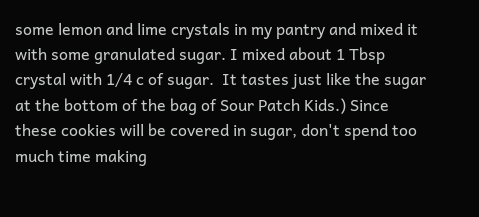some lemon and lime crystals in my pantry and mixed it with some granulated sugar. I mixed about 1 Tbsp crystal with 1/4 c of sugar.  It tastes just like the sugar at the bottom of the bag of Sour Patch Kids.) Since these cookies will be covered in sugar, don't spend too much time making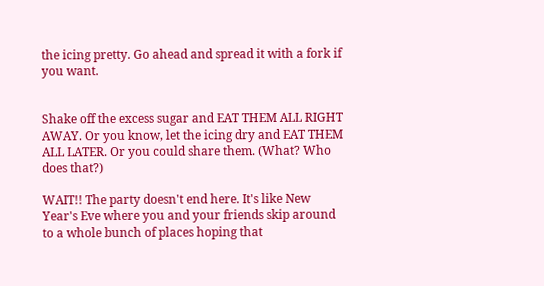the icing pretty. Go ahead and spread it with a fork if you want.


Shake off the excess sugar and EAT THEM ALL RIGHT AWAY. Or you know, let the icing dry and EAT THEM ALL LATER. Or you could share them. (What? Who does that?)

WAIT!! The party doesn't end here. It's like New Year's Eve where you and your friends skip around to a whole bunch of places hoping that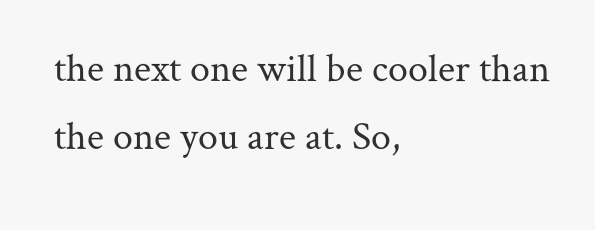the next one will be cooler than the one you are at. So,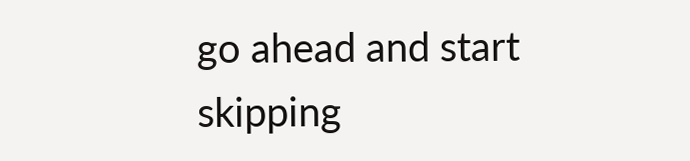go ahead and start skipping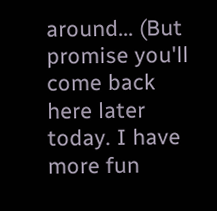around... (But promise you'll come back here later today. I have more fun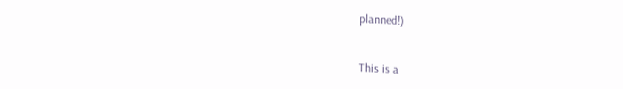planned!)


This is a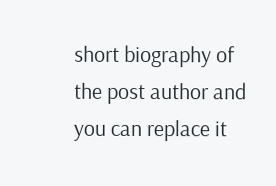short biography of the post author and you can replace it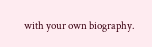with your own biography.